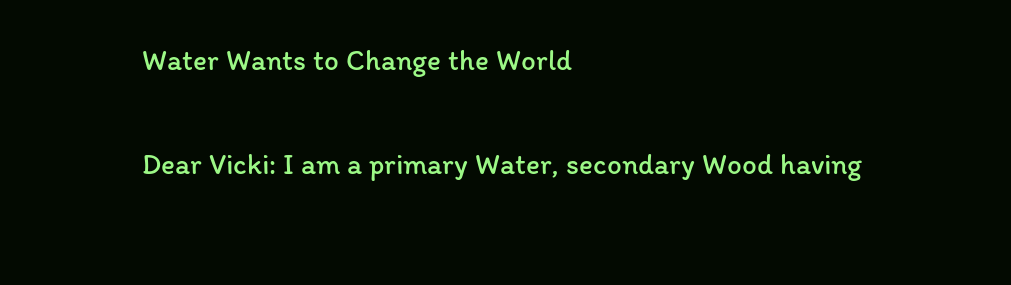Water Wants to Change the World

Dear Vicki: I am a primary Water, secondary Wood having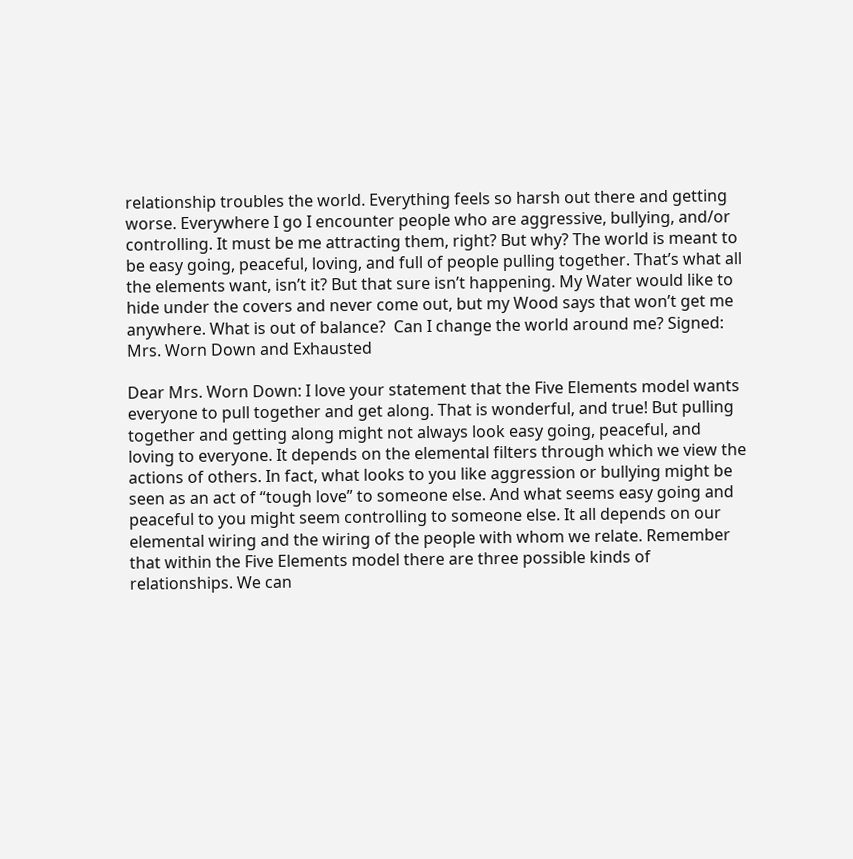relationship troubles the world. Everything feels so harsh out there and getting worse. Everywhere I go I encounter people who are aggressive, bullying, and/or controlling. It must be me attracting them, right? But why? The world is meant to be easy going, peaceful, loving, and full of people pulling together. That’s what all the elements want, isn’t it? But that sure isn’t happening. My Water would like to hide under the covers and never come out, but my Wood says that won’t get me anywhere. What is out of balance?  Can I change the world around me? Signed: Mrs. Worn Down and Exhausted

Dear Mrs. Worn Down: I love your statement that the Five Elements model wants everyone to pull together and get along. That is wonderful, and true! But pulling together and getting along might not always look easy going, peaceful, and loving to everyone. It depends on the elemental filters through which we view the actions of others. In fact, what looks to you like aggression or bullying might be seen as an act of “tough love” to someone else. And what seems easy going and peaceful to you might seem controlling to someone else. It all depends on our elemental wiring and the wiring of the people with whom we relate. Remember that within the Five Elements model there are three possible kinds of relationships. We can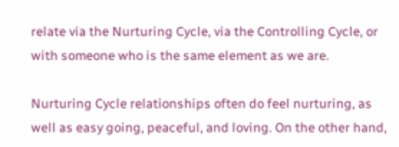relate via the Nurturing Cycle, via the Controlling Cycle, or with someone who is the same element as we are.

Nurturing Cycle relationships often do feel nurturing, as well as easy going, peaceful, and loving. On the other hand,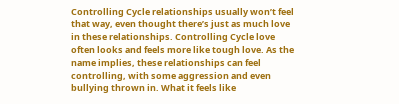Controlling Cycle relationships usually won’t feel that way, even thought there’s just as much love in these relationships. Controlling Cycle love often looks and feels more like tough love. As the name implies, these relationships can feel controlling, with some aggression and even bullying thrown in. What it feels like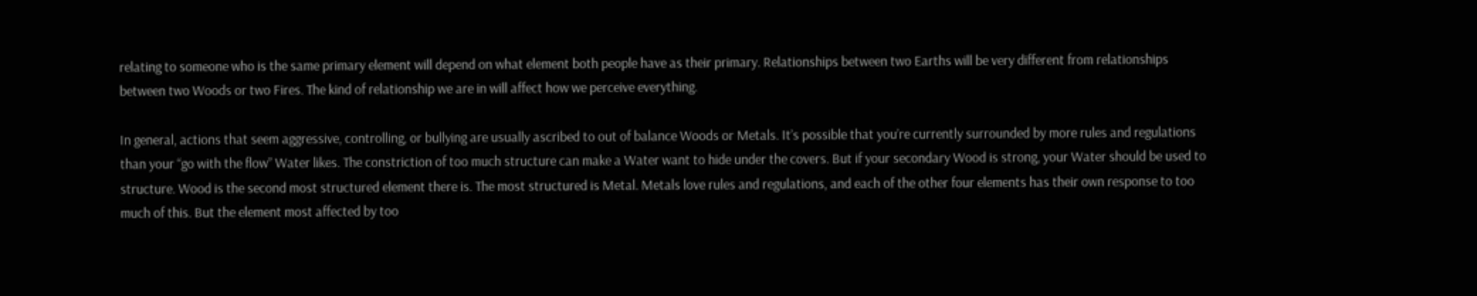relating to someone who is the same primary element will depend on what element both people have as their primary. Relationships between two Earths will be very different from relationships between two Woods or two Fires. The kind of relationship we are in will affect how we perceive everything.

In general, actions that seem aggressive, controlling, or bullying are usually ascribed to out of balance Woods or Metals. It’s possible that you’re currently surrounded by more rules and regulations than your “go with the flow” Water likes. The constriction of too much structure can make a Water want to hide under the covers. But if your secondary Wood is strong, your Water should be used to structure. Wood is the second most structured element there is. The most structured is Metal. Metals love rules and regulations, and each of the other four elements has their own response to too much of this. But the element most affected by too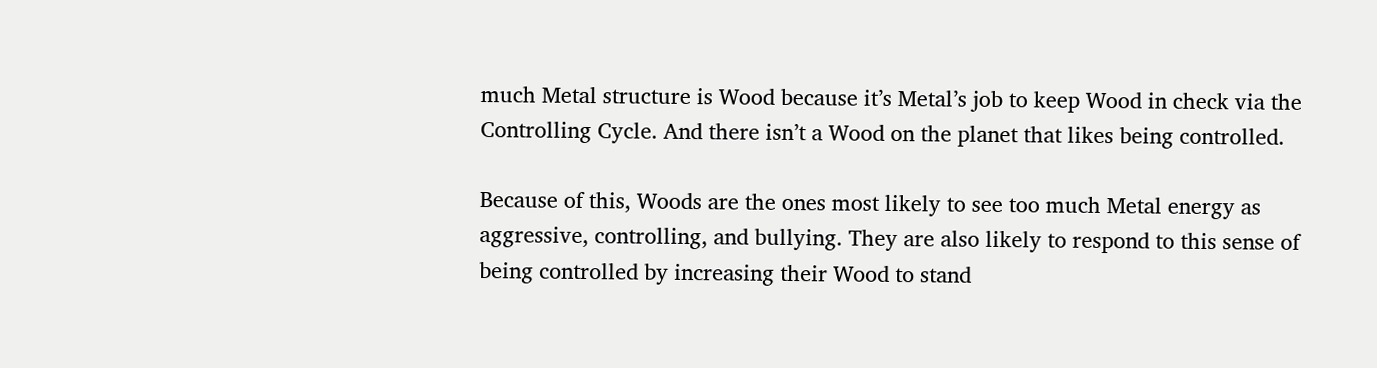much Metal structure is Wood because it’s Metal’s job to keep Wood in check via the Controlling Cycle. And there isn’t a Wood on the planet that likes being controlled.

Because of this, Woods are the ones most likely to see too much Metal energy as aggressive, controlling, and bullying. They are also likely to respond to this sense of being controlled by increasing their Wood to stand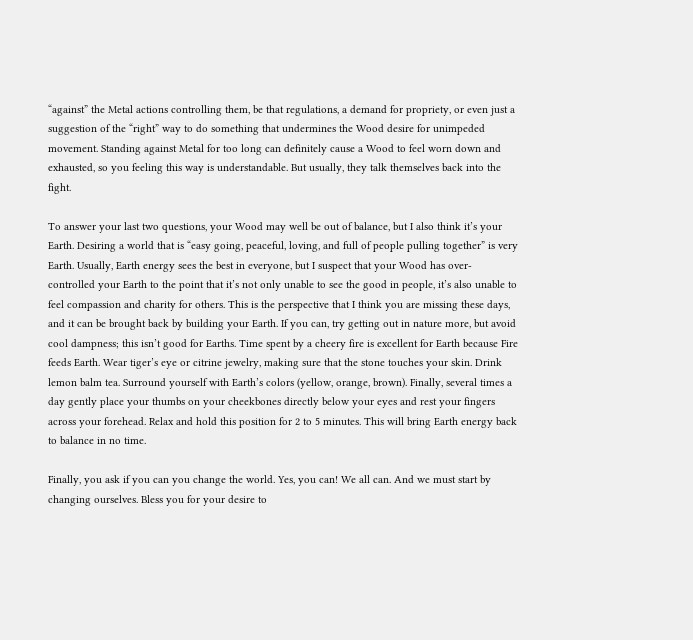“against” the Metal actions controlling them, be that regulations, a demand for propriety, or even just a suggestion of the “right” way to do something that undermines the Wood desire for unimpeded movement. Standing against Metal for too long can definitely cause a Wood to feel worn down and exhausted, so you feeling this way is understandable. But usually, they talk themselves back into the fight.

To answer your last two questions, your Wood may well be out of balance, but I also think it’s your Earth. Desiring a world that is “easy going, peaceful, loving, and full of people pulling together” is very Earth. Usually, Earth energy sees the best in everyone, but I suspect that your Wood has over-controlled your Earth to the point that it’s not only unable to see the good in people, it’s also unable to feel compassion and charity for others. This is the perspective that I think you are missing these days, and it can be brought back by building your Earth. If you can, try getting out in nature more, but avoid cool dampness; this isn’t good for Earths. Time spent by a cheery fire is excellent for Earth because Fire feeds Earth. Wear tiger’s eye or citrine jewelry, making sure that the stone touches your skin. Drink lemon balm tea. Surround yourself with Earth’s colors (yellow, orange, brown). Finally, several times a day gently place your thumbs on your cheekbones directly below your eyes and rest your fingers across your forehead. Relax and hold this position for 2 to 5 minutes. This will bring Earth energy back to balance in no time.

Finally, you ask if you can you change the world. Yes, you can! We all can. And we must start by changing ourselves. Bless you for your desire to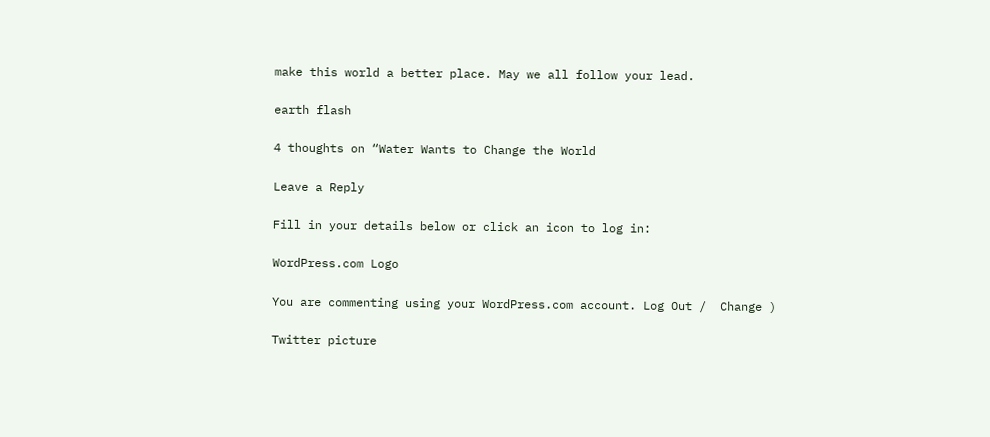make this world a better place. May we all follow your lead.

earth flash

4 thoughts on “Water Wants to Change the World

Leave a Reply

Fill in your details below or click an icon to log in:

WordPress.com Logo

You are commenting using your WordPress.com account. Log Out /  Change )

Twitter picture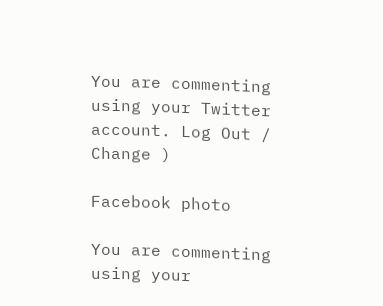You are commenting using your Twitter account. Log Out /  Change )

Facebook photo

You are commenting using your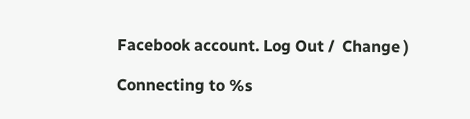Facebook account. Log Out /  Change )

Connecting to %s